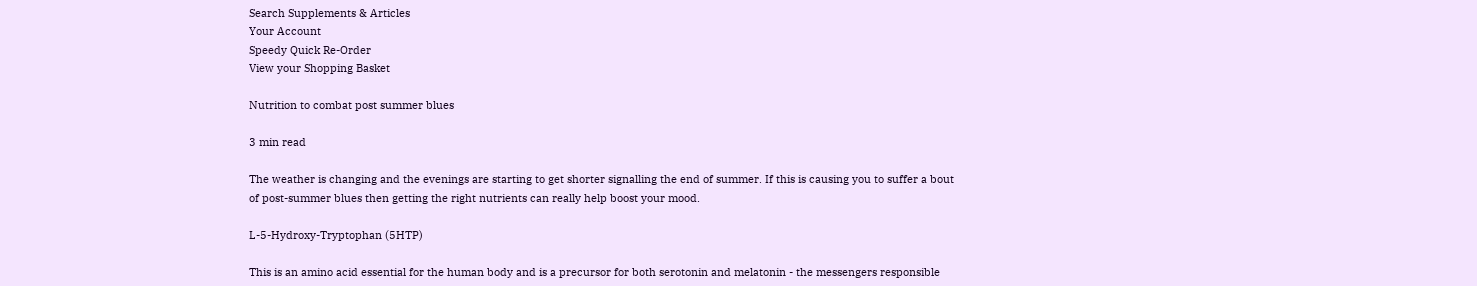Search Supplements & Articles
Your Account
Speedy Quick Re-Order
View your Shopping Basket

Nutrition to combat post summer blues

3 min read

The weather is changing and the evenings are starting to get shorter signalling the end of summer. If this is causing you to suffer a bout of post-summer blues then getting the right nutrients can really help boost your mood.

L-5-Hydroxy-Tryptophan (5HTP)

This is an amino acid essential for the human body and is a precursor for both serotonin and melatonin - the messengers responsible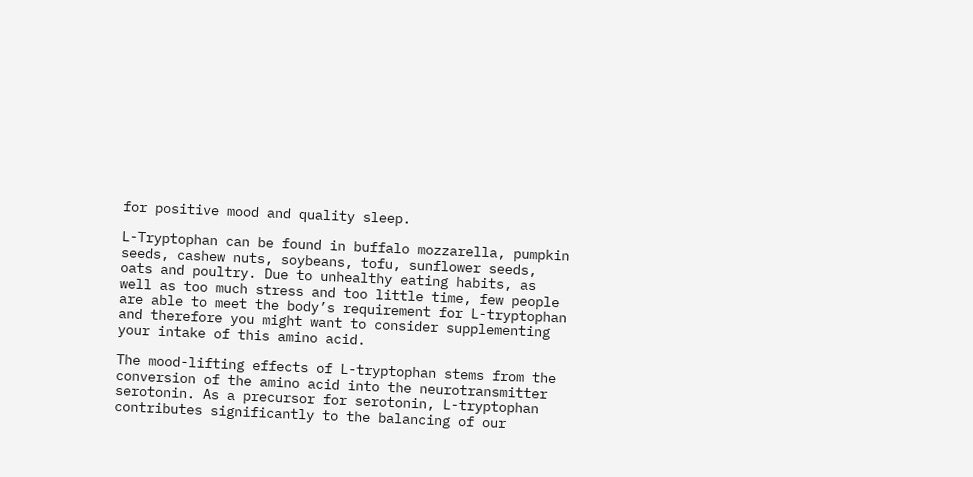for positive mood and quality sleep.

L-Tryptophan can be found in buffalo mozzarella, pumpkin seeds, cashew nuts, soybeans, tofu, sunflower seeds, oats and poultry. Due to unhealthy eating habits, as well as too much stress and too little time, few people are able to meet the body’s requirement for L-tryptophan and therefore you might want to consider supplementing your intake of this amino acid.

The mood-lifting effects of L-tryptophan stems from the conversion of the amino acid into the neurotransmitter serotonin. As a precursor for serotonin, L-tryptophan contributes significantly to the balancing of our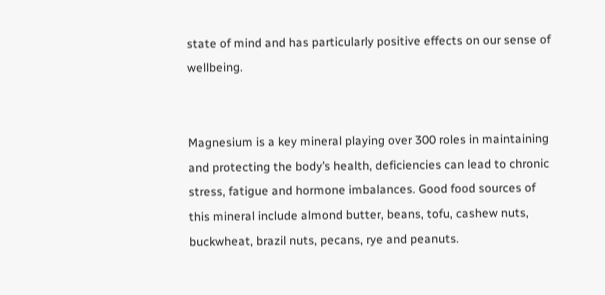state of mind and has particularly positive effects on our sense of wellbeing.


Magnesium is a key mineral playing over 300 roles in maintaining and protecting the body’s health, deficiencies can lead to chronic stress, fatigue and hormone imbalances. Good food sources of this mineral include almond butter, beans, tofu, cashew nuts, buckwheat, brazil nuts, pecans, rye and peanuts.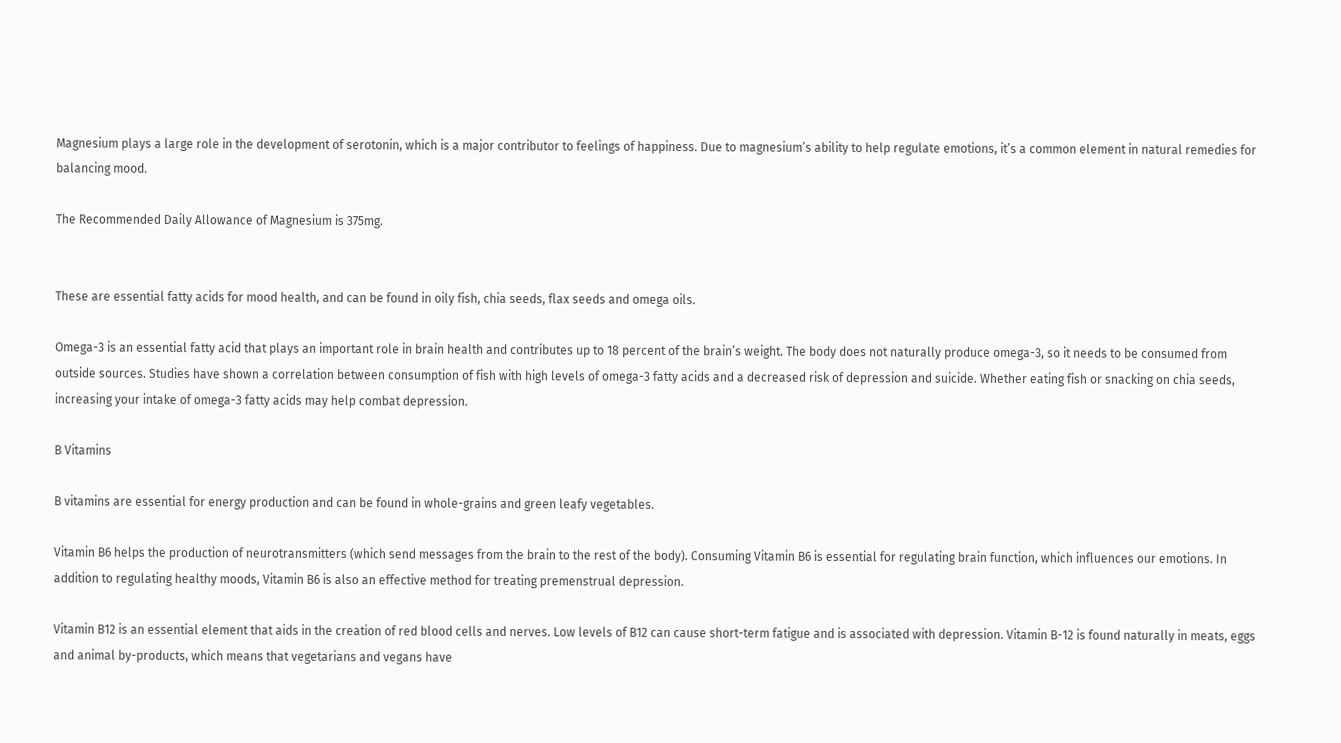Magnesium plays a large role in the development of serotonin, which is a major contributor to feelings of happiness. Due to magnesium’s ability to help regulate emotions, it’s a common element in natural remedies for balancing mood.

The Recommended Daily Allowance of Magnesium is 375mg.


These are essential fatty acids for mood health, and can be found in oily fish, chia seeds, flax seeds and omega oils.

Omega-3 is an essential fatty acid that plays an important role in brain health and contributes up to 18 percent of the brain’s weight. The body does not naturally produce omega-3, so it needs to be consumed from outside sources. Studies have shown a correlation between consumption of fish with high levels of omega-3 fatty acids and a decreased risk of depression and suicide. Whether eating fish or snacking on chia seeds, increasing your intake of omega-3 fatty acids may help combat depression.

B Vitamins

B vitamins are essential for energy production and can be found in whole-grains and green leafy vegetables.

Vitamin B6 helps the production of neurotransmitters (which send messages from the brain to the rest of the body). Consuming Vitamin B6 is essential for regulating brain function, which influences our emotions. In addition to regulating healthy moods, Vitamin B6 is also an effective method for treating premenstrual depression.

Vitamin B12 is an essential element that aids in the creation of red blood cells and nerves. Low levels of B12 can cause short-term fatigue and is associated with depression. Vitamin B-12 is found naturally in meats, eggs and animal by-products, which means that vegetarians and vegans have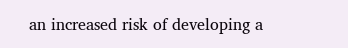an increased risk of developing a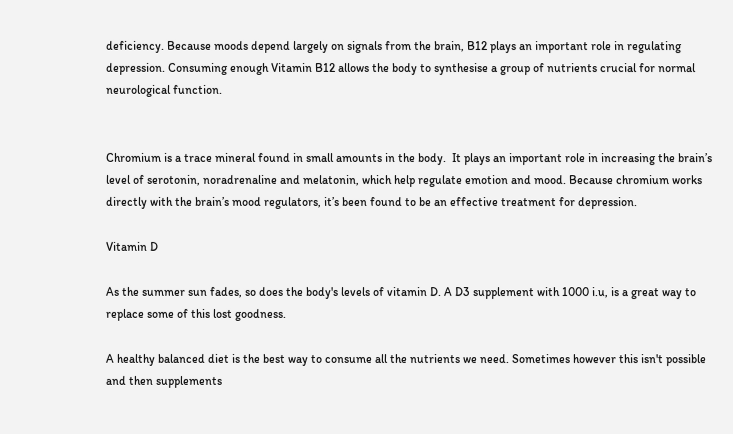deficiency. Because moods depend largely on signals from the brain, B12 plays an important role in regulating depression. Consuming enough Vitamin B12 allows the body to synthesise a group of nutrients crucial for normal neurological function.


Chromium is a trace mineral found in small amounts in the body.  It plays an important role in increasing the brain’s level of serotonin, noradrenaline and melatonin, which help regulate emotion and mood. Because chromium works directly with the brain’s mood regulators, it’s been found to be an effective treatment for depression.

Vitamin D

As the summer sun fades, so does the body's levels of vitamin D. A D3 supplement with 1000 i.u, is a great way to replace some of this lost goodness.

A healthy balanced diet is the best way to consume all the nutrients we need. Sometimes however this isn't possible and then supplements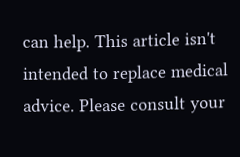can help. This article isn't intended to replace medical advice. Please consult your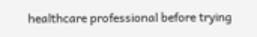healthcare professional before trying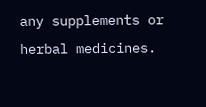any supplements or herbal medicines.